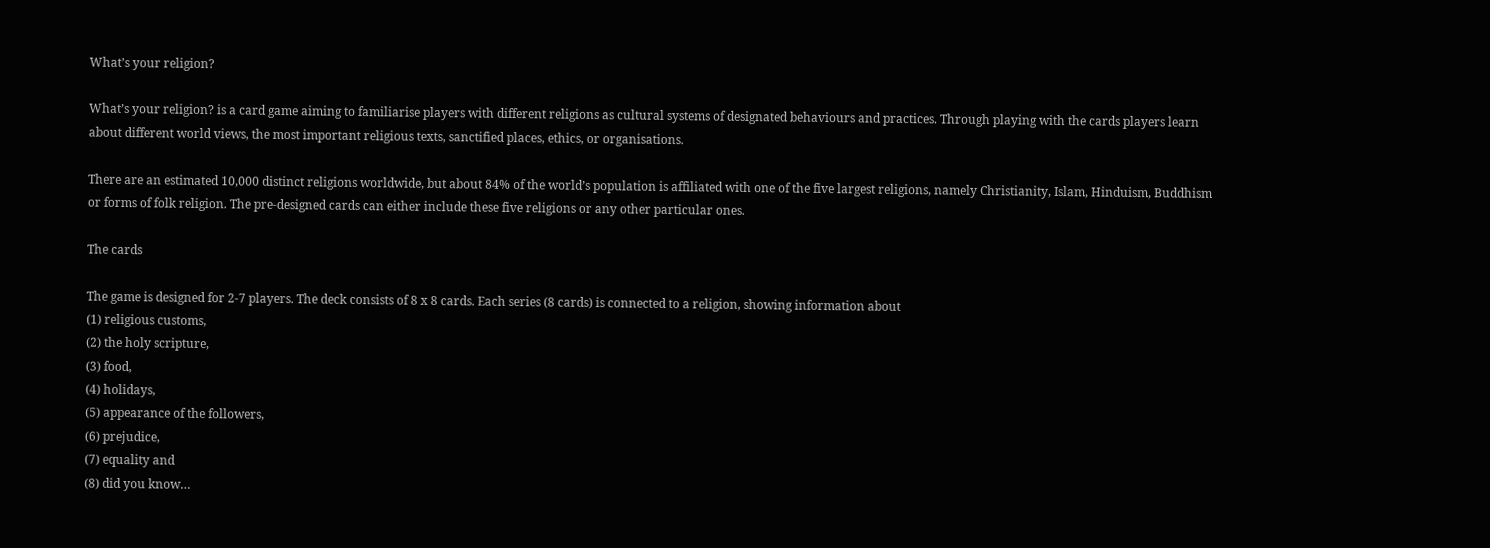What’s your religion?

What’s your religion? is a card game aiming to familiarise players with different religions as cultural systems of designated behaviours and practices. Through playing with the cards players learn about different world views, the most important religious texts, sanctified places, ethics, or organisations.

There are an estimated 10,000 distinct religions worldwide, but about 84% of the world’s population is affiliated with one of the five largest religions, namely Christianity, Islam, Hinduism, Buddhism or forms of folk religion. The pre-designed cards can either include these five religions or any other particular ones.

The cards

The game is designed for 2-7 players. The deck consists of 8 x 8 cards. Each series (8 cards) is connected to a religion, showing information about
(1) religious customs,
(2) the holy scripture,
(3) food,
(4) holidays,
(5) appearance of the followers,
(6) prejudice,
(7) equality and
(8) did you know…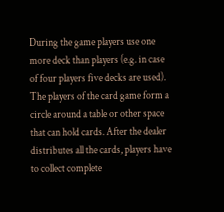During the game players use one more deck than players (e.g. in case of four players five decks are used). The players of the card game form a circle around a table or other space that can hold cards. After the dealer distributes all the cards, players have to collect complete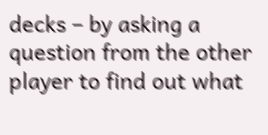decks – by asking a question from the other player to find out what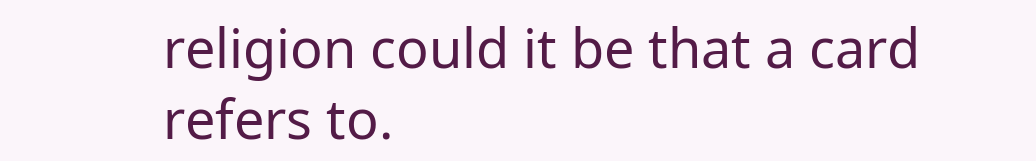religion could it be that a card refers to.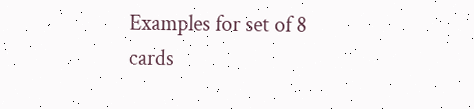Examples for set of 8 cards